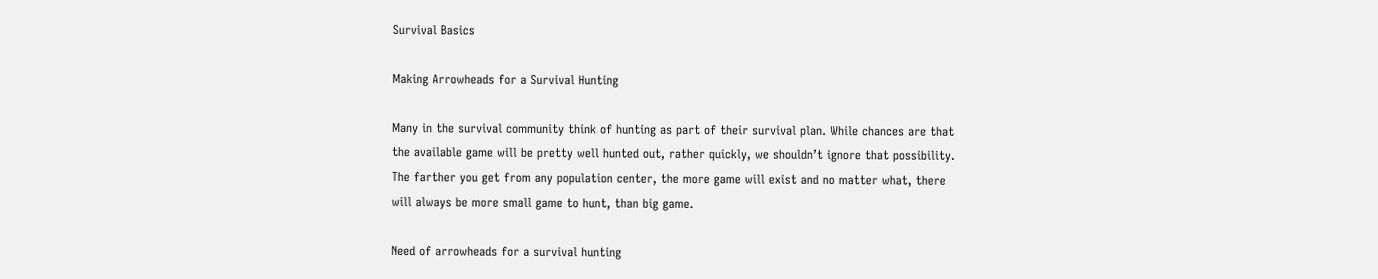Survival Basics

Making Arrowheads for a Survival Hunting

Many in the survival community think of hunting as part of their survival plan. While chances are that the available game will be pretty well hunted out, rather quickly, we shouldn’t ignore that possibility. The farther you get from any population center, the more game will exist and no matter what, there will always be more small game to hunt, than big game.

Need of arrowheads for a survival hunting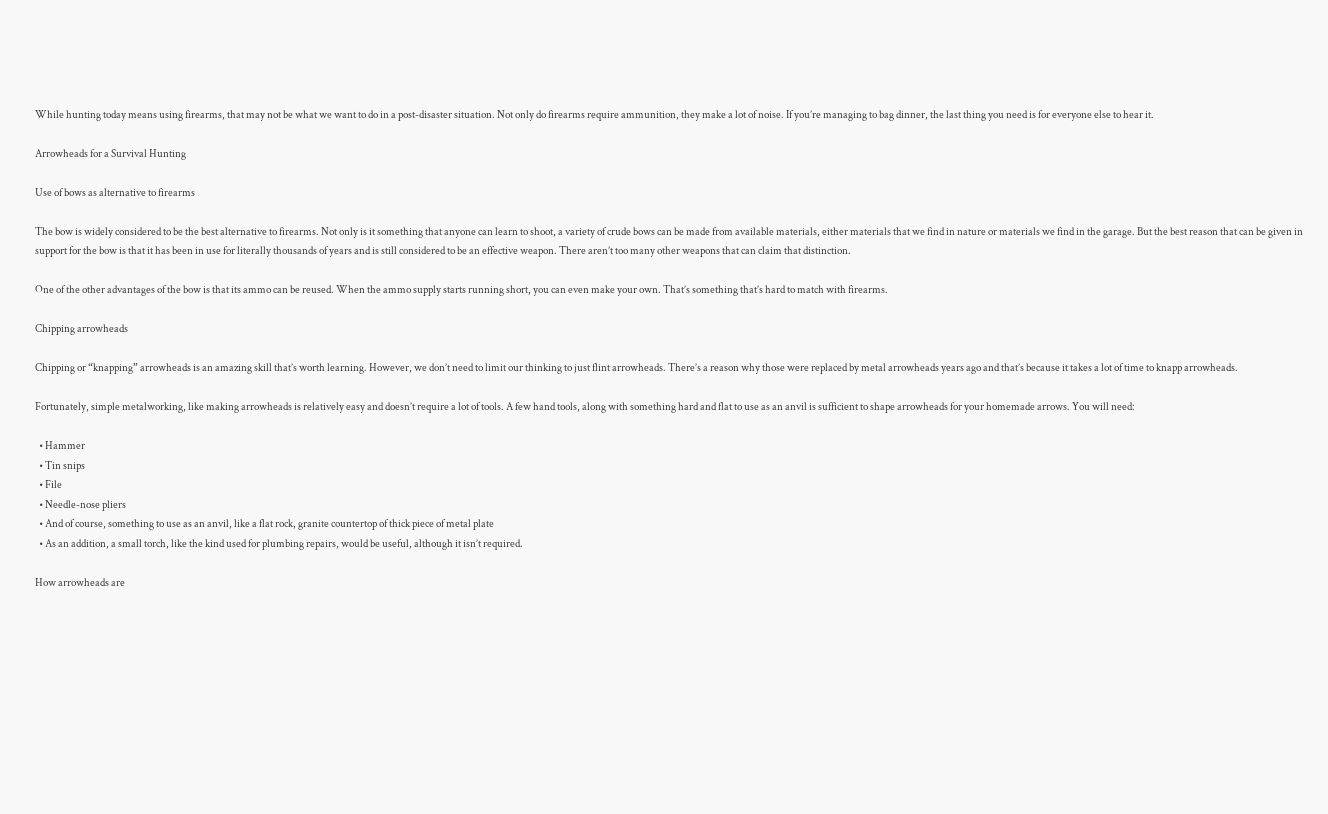While hunting today means using firearms, that may not be what we want to do in a post-disaster situation. Not only do firearms require ammunition, they make a lot of noise. If you’re managing to bag dinner, the last thing you need is for everyone else to hear it.

Arrowheads for a Survival Hunting

Use of bows as alternative to firearms

The bow is widely considered to be the best alternative to firearms. Not only is it something that anyone can learn to shoot, a variety of crude bows can be made from available materials, either materials that we find in nature or materials we find in the garage. But the best reason that can be given in support for the bow is that it has been in use for literally thousands of years and is still considered to be an effective weapon. There aren’t too many other weapons that can claim that distinction.

One of the other advantages of the bow is that its ammo can be reused. When the ammo supply starts running short, you can even make your own. That’s something that’s hard to match with firearms.

Chipping arrowheads

Chipping or “knapping” arrowheads is an amazing skill that’s worth learning. However, we don’t need to limit our thinking to just flint arrowheads. There’s a reason why those were replaced by metal arrowheads years ago and that’s because it takes a lot of time to knapp arrowheads.

Fortunately, simple metalworking, like making arrowheads is relatively easy and doesn’t require a lot of tools. A few hand tools, along with something hard and flat to use as an anvil is sufficient to shape arrowheads for your homemade arrows. You will need:

  • Hammer
  • Tin snips
  • File
  • Needle-nose pliers
  • And of course, something to use as an anvil, like a flat rock, granite countertop of thick piece of metal plate
  • As an addition, a small torch, like the kind used for plumbing repairs, would be useful, although it isn’t required.

How arrowheads are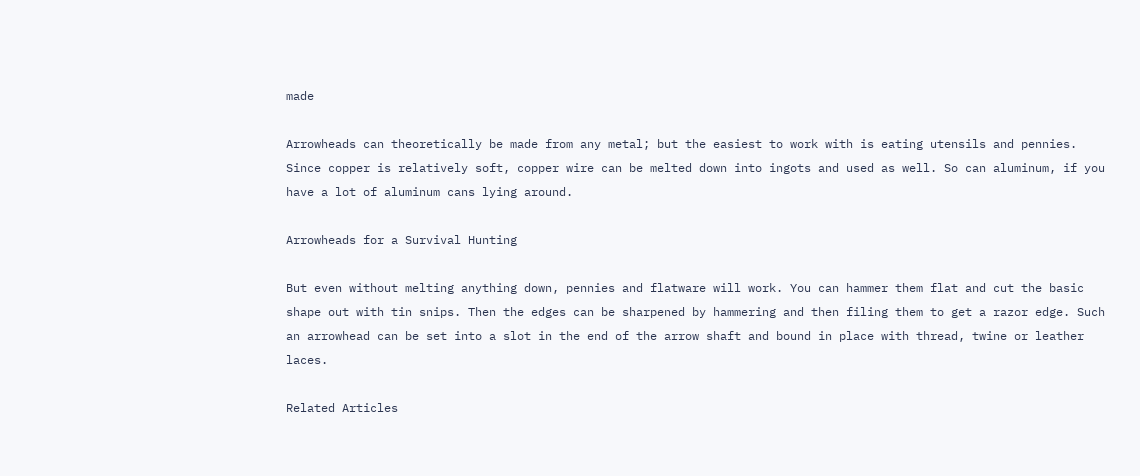made

Arrowheads can theoretically be made from any metal; but the easiest to work with is eating utensils and pennies. Since copper is relatively soft, copper wire can be melted down into ingots and used as well. So can aluminum, if you have a lot of aluminum cans lying around.

Arrowheads for a Survival Hunting

But even without melting anything down, pennies and flatware will work. You can hammer them flat and cut the basic shape out with tin snips. Then the edges can be sharpened by hammering and then filing them to get a razor edge. Such an arrowhead can be set into a slot in the end of the arrow shaft and bound in place with thread, twine or leather laces.

Related Articles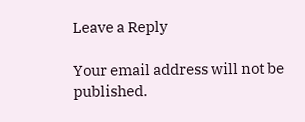Leave a Reply

Your email address will not be published.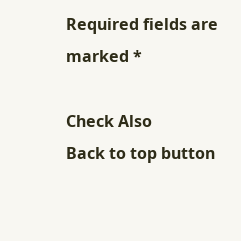Required fields are marked *

Check Also
Back to top button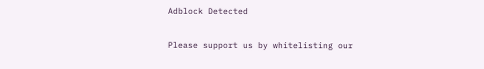Adblock Detected

Please support us by whitelisting our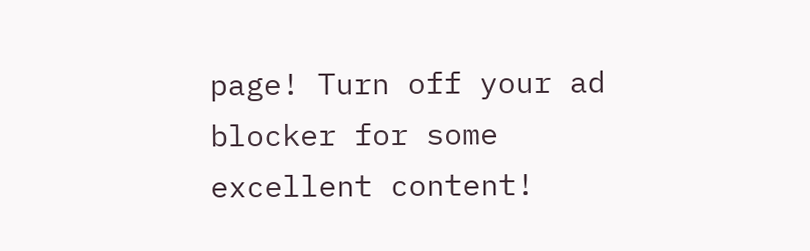page! Turn off your ad blocker for some excellent content!